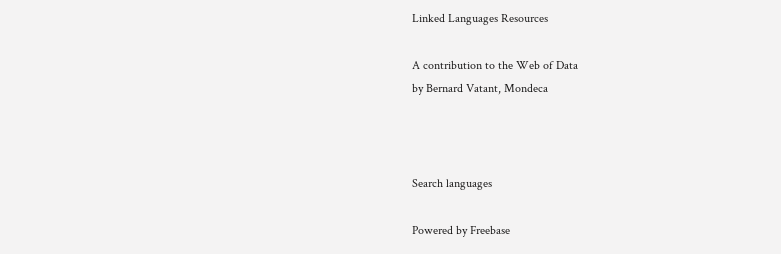Linked Languages Resources

A contribution to the Web of Data
by Bernard Vatant, Mondeca



Search languages

Powered by Freebase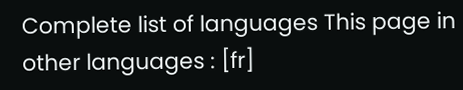Complete list of languages This page in other languages : [fr]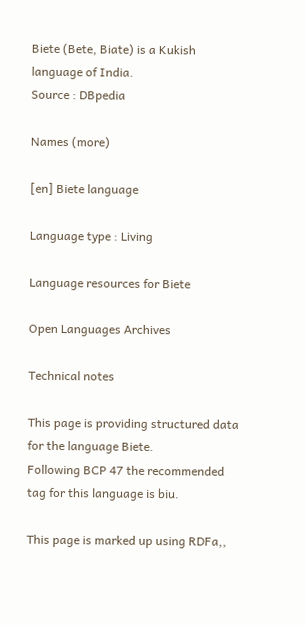Biete (Bete, Biate) is a Kukish language of India.
Source : DBpedia

Names (more)

[en] Biete language

Language type : Living

Language resources for Biete

Open Languages Archives

Technical notes

This page is providing structured data for the language Biete.
Following BCP 47 the recommended tag for this language is biu.

This page is marked up using RDFa,,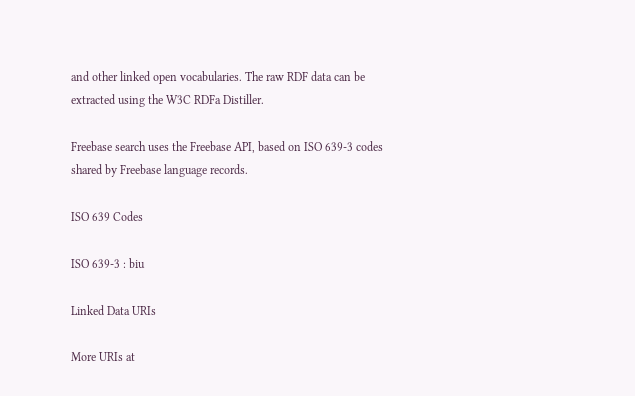and other linked open vocabularies. The raw RDF data can be extracted using the W3C RDFa Distiller.

Freebase search uses the Freebase API, based on ISO 639-3 codes shared by Freebase language records.

ISO 639 Codes

ISO 639-3 : biu

Linked Data URIs

More URIs at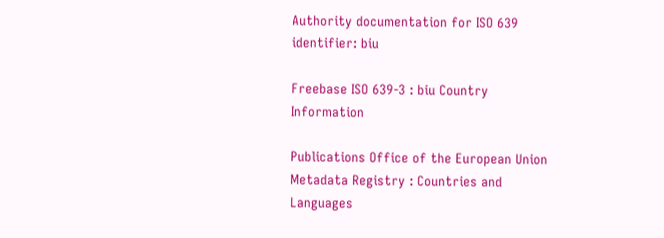Authority documentation for ISO 639 identifier: biu

Freebase ISO 639-3 : biu Country Information

Publications Office of the European Union
Metadata Registry : Countries and Languages